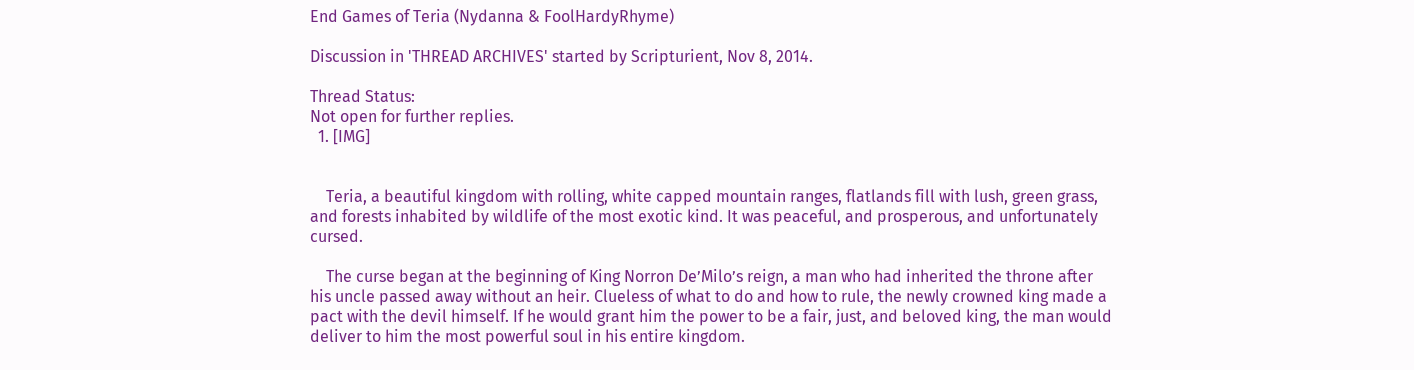End Games of Teria (Nydanna & FoolHardyRhyme)

Discussion in 'THREAD ARCHIVES' started by Scripturient, Nov 8, 2014.

Thread Status:
Not open for further replies.
  1. [IMG]


    Teria, a beautiful kingdom with rolling, white capped mountain ranges, flatlands fill with lush, green grass, and forests inhabited by wildlife of the most exotic kind. It was peaceful, and prosperous, and unfortunately cursed.

    The curse began at the beginning of King Norron De’Milo’s reign, a man who had inherited the throne after his uncle passed away without an heir. Clueless of what to do and how to rule, the newly crowned king made a pact with the devil himself. If he would grant him the power to be a fair, just, and beloved king, the man would deliver to him the most powerful soul in his entire kingdom.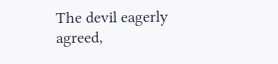The devil eagerly agreed,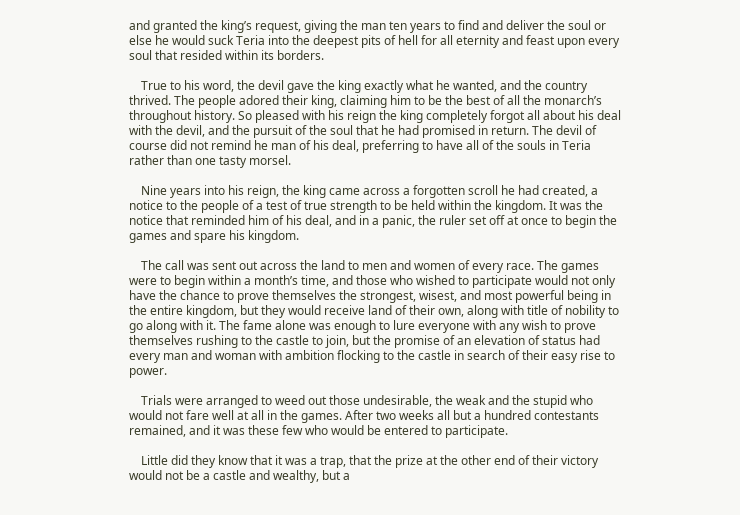and granted the king’s request, giving the man ten years to find and deliver the soul or else he would suck Teria into the deepest pits of hell for all eternity and feast upon every soul that resided within its borders.

    True to his word, the devil gave the king exactly what he wanted, and the country thrived. The people adored their king, claiming him to be the best of all the monarch’s throughout history. So pleased with his reign the king completely forgot all about his deal with the devil, and the pursuit of the soul that he had promised in return. The devil of course did not remind he man of his deal, preferring to have all of the souls in Teria rather than one tasty morsel.

    Nine years into his reign, the king came across a forgotten scroll he had created, a notice to the people of a test of true strength to be held within the kingdom. It was the notice that reminded him of his deal, and in a panic, the ruler set off at once to begin the games and spare his kingdom.

    The call was sent out across the land to men and women of every race. The games were to begin within a month’s time, and those who wished to participate would not only have the chance to prove themselves the strongest, wisest, and most powerful being in the entire kingdom, but they would receive land of their own, along with title of nobility to go along with it. The fame alone was enough to lure everyone with any wish to prove themselves rushing to the castle to join, but the promise of an elevation of status had every man and woman with ambition flocking to the castle in search of their easy rise to power.

    Trials were arranged to weed out those undesirable, the weak and the stupid who would not fare well at all in the games. After two weeks all but a hundred contestants remained, and it was these few who would be entered to participate.

    Little did they know that it was a trap, that the prize at the other end of their victory would not be a castle and wealthy, but a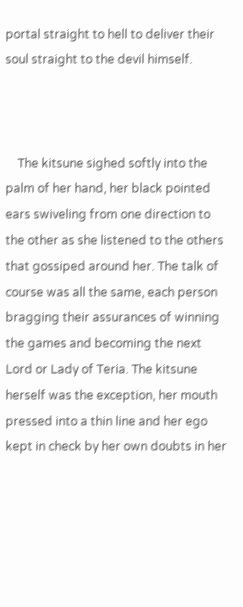portal straight to hell to deliver their soul straight to the devil himself.



    The kitsune sighed softly into the palm of her hand, her black pointed ears swiveling from one direction to the other as she listened to the others that gossiped around her. The talk of course was all the same, each person bragging their assurances of winning the games and becoming the next Lord or Lady of Teria. The kitsune herself was the exception, her mouth pressed into a thin line and her ego kept in check by her own doubts in her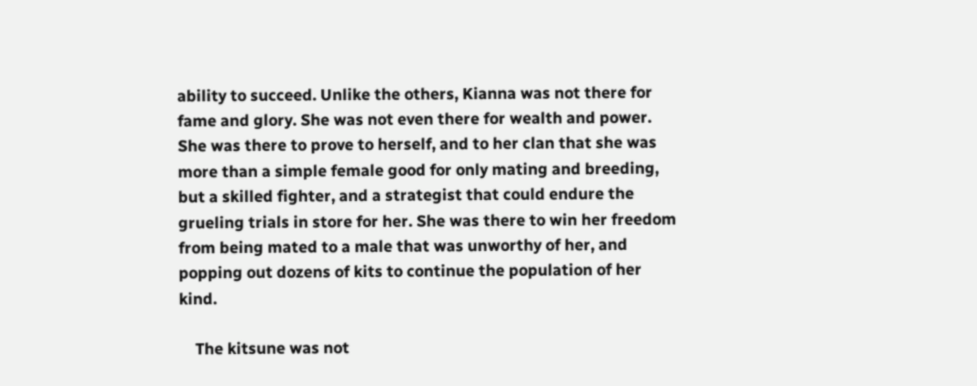ability to succeed. Unlike the others, Kianna was not there for fame and glory. She was not even there for wealth and power. She was there to prove to herself, and to her clan that she was more than a simple female good for only mating and breeding, but a skilled fighter, and a strategist that could endure the grueling trials in store for her. She was there to win her freedom from being mated to a male that was unworthy of her, and popping out dozens of kits to continue the population of her kind.

    The kitsune was not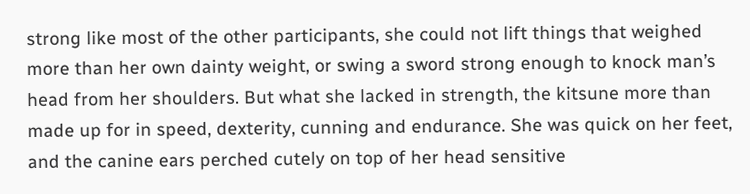strong like most of the other participants, she could not lift things that weighed more than her own dainty weight, or swing a sword strong enough to knock man’s head from her shoulders. But what she lacked in strength, the kitsune more than made up for in speed, dexterity, cunning and endurance. She was quick on her feet, and the canine ears perched cutely on top of her head sensitive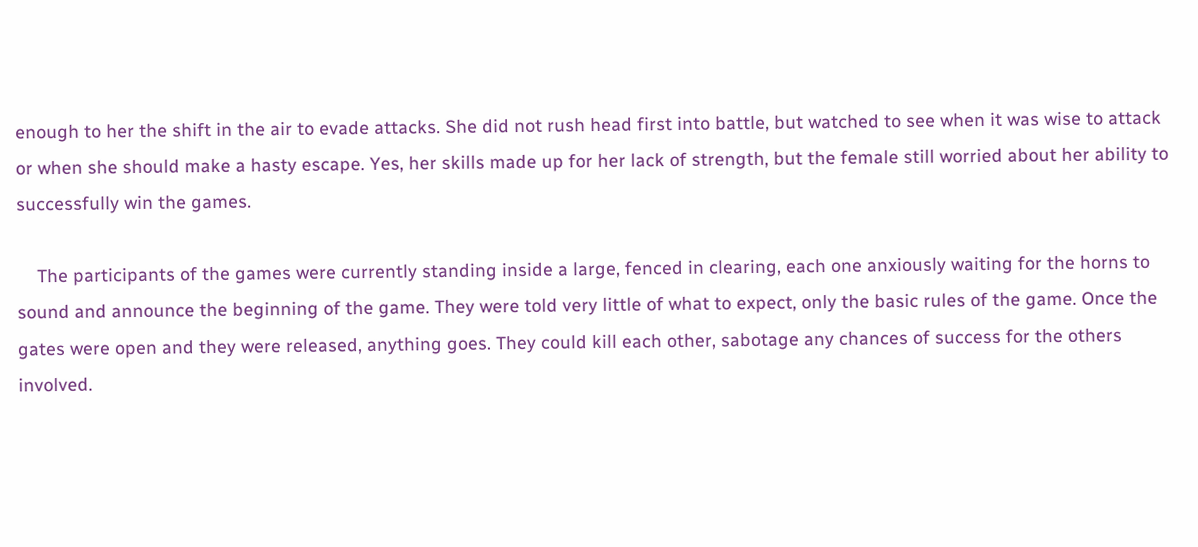enough to her the shift in the air to evade attacks. She did not rush head first into battle, but watched to see when it was wise to attack or when she should make a hasty escape. Yes, her skills made up for her lack of strength, but the female still worried about her ability to successfully win the games.

    The participants of the games were currently standing inside a large, fenced in clearing, each one anxiously waiting for the horns to sound and announce the beginning of the game. They were told very little of what to expect, only the basic rules of the game. Once the gates were open and they were released, anything goes. They could kill each other, sabotage any chances of success for the others involved.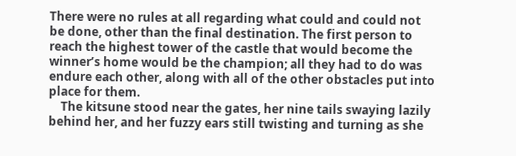There were no rules at all regarding what could and could not be done, other than the final destination. The first person to reach the highest tower of the castle that would become the winner’s home would be the champion; all they had to do was endure each other, along with all of the other obstacles put into place for them.
    The kitsune stood near the gates, her nine tails swaying lazily behind her, and her fuzzy ears still twisting and turning as she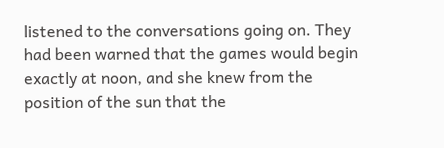listened to the conversations going on. They had been warned that the games would begin exactly at noon, and she knew from the position of the sun that the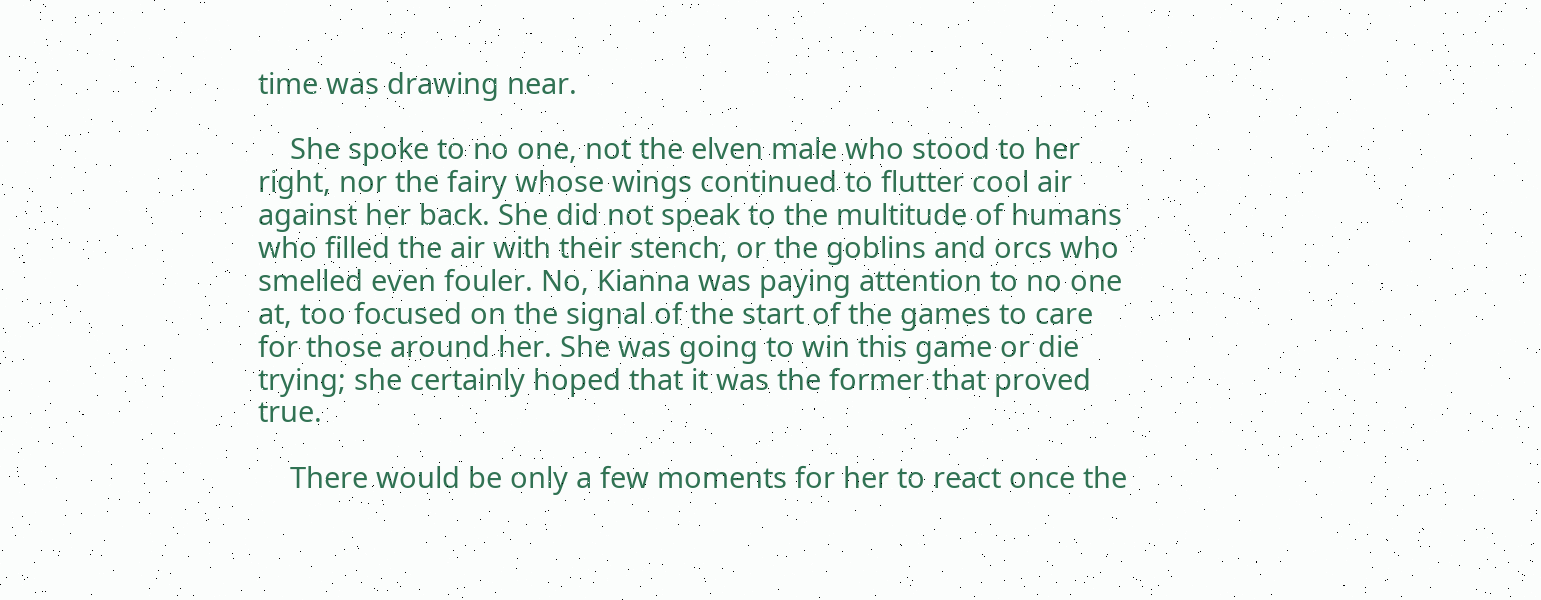time was drawing near.

    She spoke to no one, not the elven male who stood to her right, nor the fairy whose wings continued to flutter cool air against her back. She did not speak to the multitude of humans who filled the air with their stench, or the goblins and orcs who smelled even fouler. No, Kianna was paying attention to no one at, too focused on the signal of the start of the games to care for those around her. She was going to win this game or die trying; she certainly hoped that it was the former that proved true.

    There would be only a few moments for her to react once the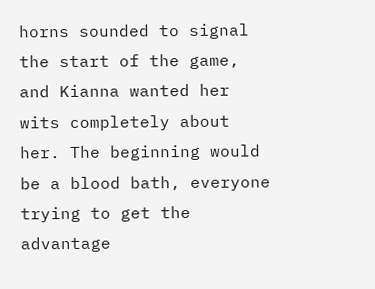horns sounded to signal the start of the game, and Kianna wanted her wits completely about her. The beginning would be a blood bath, everyone trying to get the advantage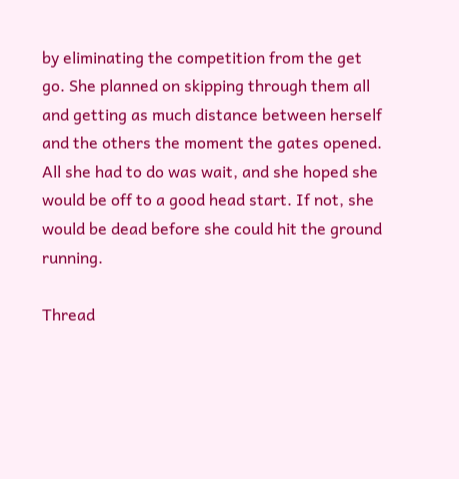by eliminating the competition from the get go. She planned on skipping through them all and getting as much distance between herself and the others the moment the gates opened. All she had to do was wait, and she hoped she would be off to a good head start. If not, she would be dead before she could hit the ground running.

Thread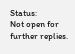Status:
Not open for further replies.